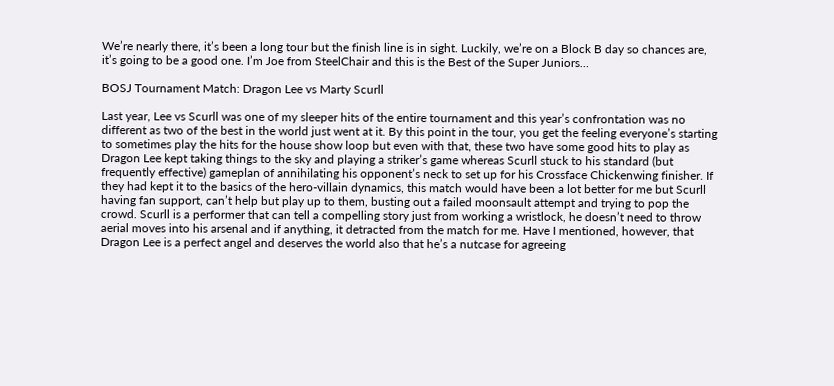We’re nearly there, it’s been a long tour but the finish line is in sight. Luckily, we’re on a Block B day so chances are, it’s going to be a good one. I’m Joe from SteelChair and this is the Best of the Super Juniors…

BOSJ Tournament Match: Dragon Lee vs Marty Scurll

Last year, Lee vs Scurll was one of my sleeper hits of the entire tournament and this year’s confrontation was no different as two of the best in the world just went at it. By this point in the tour, you get the feeling everyone’s starting to sometimes play the hits for the house show loop but even with that, these two have some good hits to play as Dragon Lee kept taking things to the sky and playing a striker’s game whereas Scurll stuck to his standard (but frequently effective) gameplan of annihilating his opponent’s neck to set up for his Crossface Chickenwing finisher. If they had kept it to the basics of the hero-villain dynamics, this match would have been a lot better for me but Scurll having fan support, can’t help but play up to them, busting out a failed moonsault attempt and trying to pop the crowd. Scurll is a performer that can tell a compelling story just from working a wristlock, he doesn’t need to throw aerial moves into his arsenal and if anything, it detracted from the match for me. Have I mentioned, however, that Dragon Lee is a perfect angel and deserves the world also that he’s a nutcase for agreeing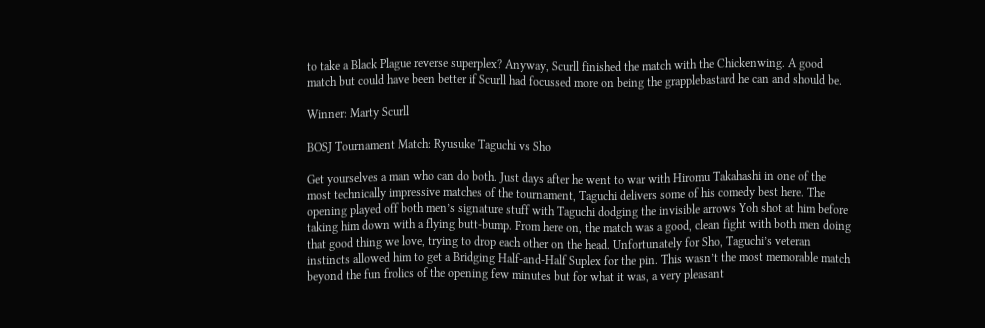to take a Black Plague reverse superplex? Anyway, Scurll finished the match with the Chickenwing. A good match but could have been better if Scurll had focussed more on being the grapplebastard he can and should be.

Winner: Marty Scurll

BOSJ Tournament Match: Ryusuke Taguchi vs Sho

Get yourselves a man who can do both. Just days after he went to war with Hiromu Takahashi in one of the most technically impressive matches of the tournament, Taguchi delivers some of his comedy best here. The opening played off both men’s signature stuff with Taguchi dodging the invisible arrows Yoh shot at him before taking him down with a flying butt-bump. From here on, the match was a good, clean fight with both men doing that good thing we love, trying to drop each other on the head. Unfortunately for Sho, Taguchi’s veteran instincts allowed him to get a Bridging Half-and-Half Suplex for the pin. This wasn’t the most memorable match beyond the fun frolics of the opening few minutes but for what it was, a very pleasant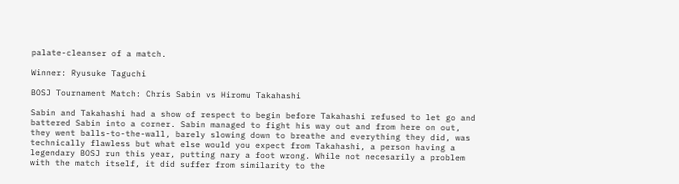palate-cleanser of a match.

Winner: Ryusuke Taguchi

BOSJ Tournament Match: Chris Sabin vs Hiromu Takahashi

Sabin and Takahashi had a show of respect to begin before Takahashi refused to let go and battered Sabin into a corner. Sabin managed to fight his way out and from here on out, they went balls-to-the-wall, barely slowing down to breathe and everything they did, was technically flawless but what else would you expect from Takahashi, a person having a legendary BOSJ run this year, putting nary a foot wrong. While not necesarily a problem with the match itself, it did suffer from similarity to the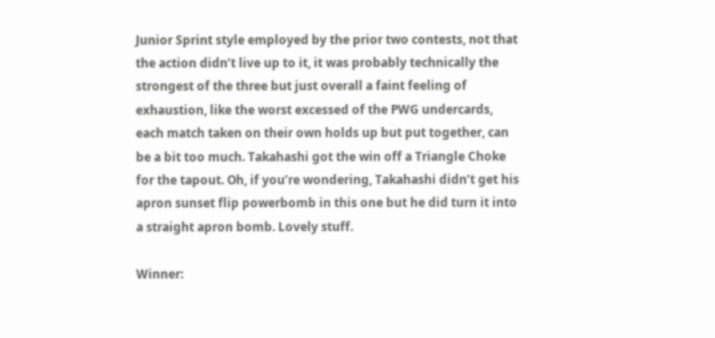Junior Sprint style employed by the prior two contests, not that the action didn’t live up to it, it was probably technically the strongest of the three but just overall a faint feeling of exhaustion, like the worst excessed of the PWG undercards, each match taken on their own holds up but put together, can be a bit too much. Takahashi got the win off a Triangle Choke for the tapout. Oh, if you’re wondering, Takahashi didn’t get his apron sunset flip powerbomb in this one but he did turn it into a straight apron bomb. Lovely stuff.

Winner: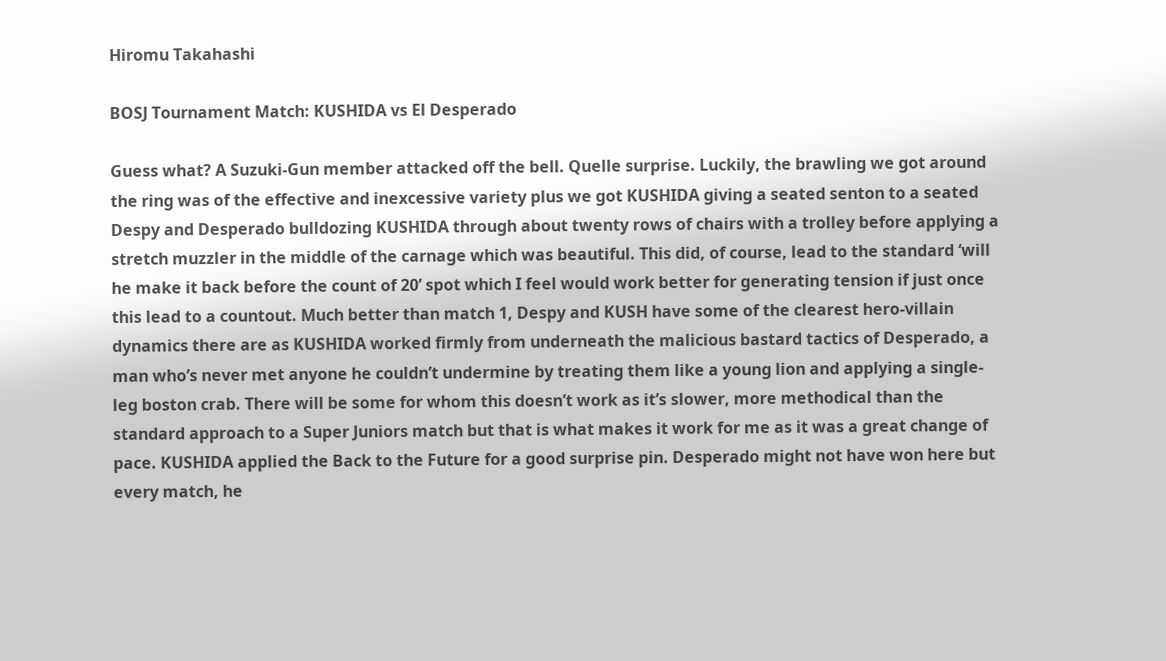Hiromu Takahashi

BOSJ Tournament Match: KUSHIDA vs El Desperado

Guess what? A Suzuki-Gun member attacked off the bell. Quelle surprise. Luckily, the brawling we got around the ring was of the effective and inexcessive variety plus we got KUSHIDA giving a seated senton to a seated Despy and Desperado bulldozing KUSHIDA through about twenty rows of chairs with a trolley before applying a stretch muzzler in the middle of the carnage which was beautiful. This did, of course, lead to the standard ‘will he make it back before the count of 20’ spot which I feel would work better for generating tension if just once this lead to a countout. Much better than match 1, Despy and KUSH have some of the clearest hero-villain dynamics there are as KUSHIDA worked firmly from underneath the malicious bastard tactics of Desperado, a man who’s never met anyone he couldn’t undermine by treating them like a young lion and applying a single-leg boston crab. There will be some for whom this doesn’t work as it’s slower, more methodical than the standard approach to a Super Juniors match but that is what makes it work for me as it was a great change of pace. KUSHIDA applied the Back to the Future for a good surprise pin. Desperado might not have won here but every match, he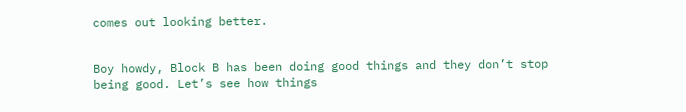comes out looking better.


Boy howdy, Block B has been doing good things and they don’t stop being good. Let’s see how things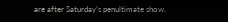are after Saturday’s penultimate show.